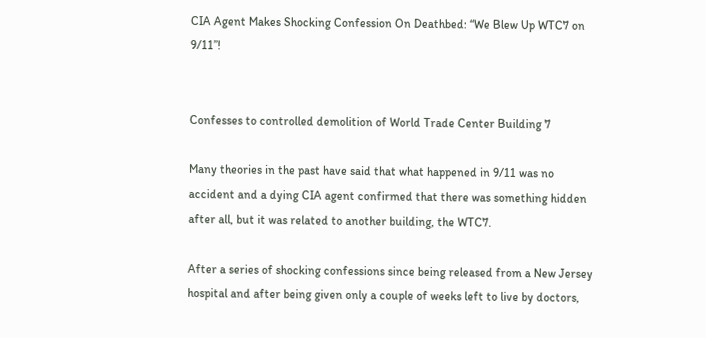CIA Agent Makes Shocking Confession On Deathbed: “We Blew Up WTC7 on 9/11”!


Confesses to controlled demolition of World Trade Center Building 7

Many theories in the past have said that what happened in 9/11 was no accident and a dying CIA agent confirmed that there was something hidden after all, but it was related to another building, the WTC7.

After a series of shocking confessions since being released from a New Jersey hospital and after being given only a couple of weeks left to live by doctors,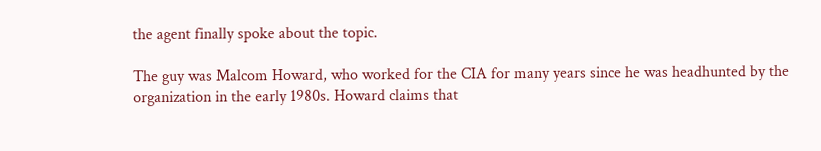the agent finally spoke about the topic.

The guy was Malcom Howard, who worked for the CIA for many years since he was headhunted by the organization in the early 1980s. Howard claims that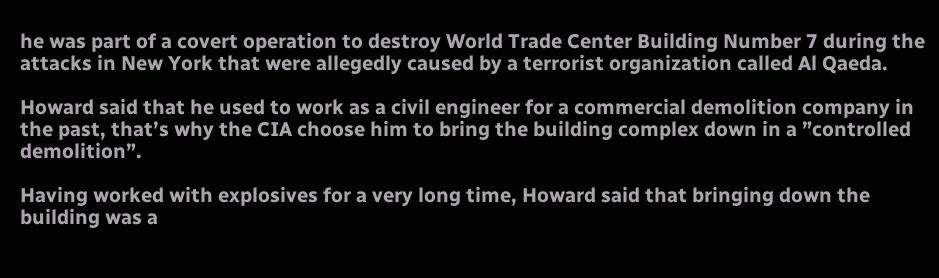he was part of a covert operation to destroy World Trade Center Building Number 7 during the attacks in New York that were allegedly caused by a terrorist organization called Al Qaeda.

Howard said that he used to work as a civil engineer for a commercial demolition company in the past, that’s why the CIA choose him to bring the building complex down in a ”controlled demolition”.

Having worked with explosives for a very long time, Howard said that bringing down the building was a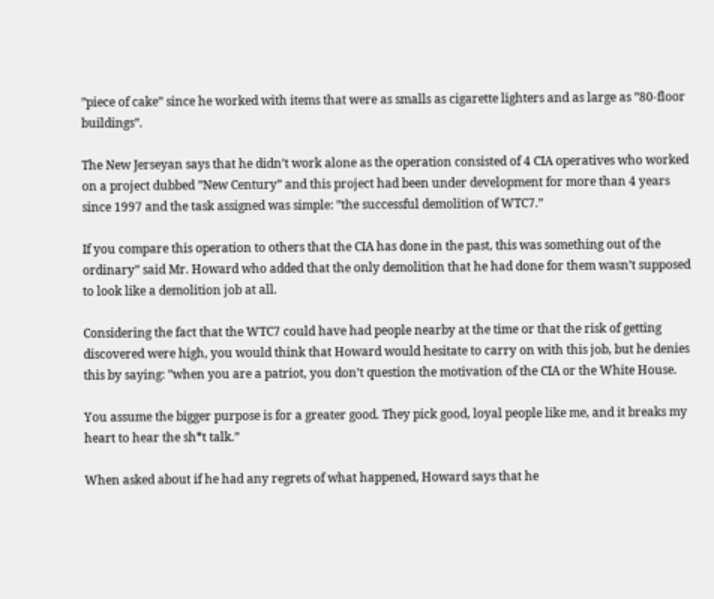”piece of cake” since he worked with items that were as smalls as cigarette lighters and as large as ”80-floor buildings”.

The New Jerseyan says that he didn’t work alone as the operation consisted of 4 CIA operatives who worked on a project dubbed ”New Century” and this project had been under development for more than 4 years since 1997 and the task assigned was simple: ”the successful demolition of WTC7.”

If you compare this operation to others that the CIA has done in the past, this was something out of the ordinary” said Mr. Howard who added that the only demolition that he had done for them wasn’t supposed to look like a demolition job at all.

Considering the fact that the WTC7 could have had people nearby at the time or that the risk of getting discovered were high, you would think that Howard would hesitate to carry on with this job, but he denies this by saying: ”when you are a patriot, you don’t question the motivation of the CIA or the White House.

You assume the bigger purpose is for a greater good. They pick good, loyal people like me, and it breaks my heart to hear the sh*t talk.”

When asked about if he had any regrets of what happened, Howard says that he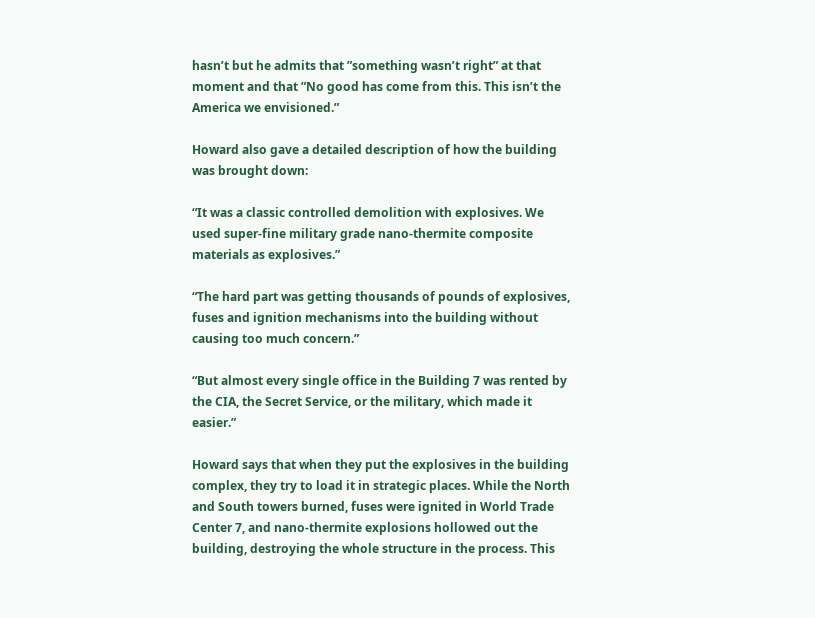hasn’t but he admits that ”something wasn’t right” at that moment and that ”No good has come from this. This isn’t the America we envisioned.”

Howard also gave a detailed description of how the building was brought down:

“It was a classic controlled demolition with explosives. We used super-fine military grade nano-thermite composite materials as explosives.”

“The hard part was getting thousands of pounds of explosives, fuses and ignition mechanisms into the building without causing too much concern.”

“But almost every single office in the Building 7 was rented by the CIA, the Secret Service, or the military, which made it easier.”

Howard says that when they put the explosives in the building complex, they try to load it in strategic places. While the North and South towers burned, fuses were ignited in World Trade Center 7, and nano-thermite explosions hollowed out the building, destroying the whole structure in the process. This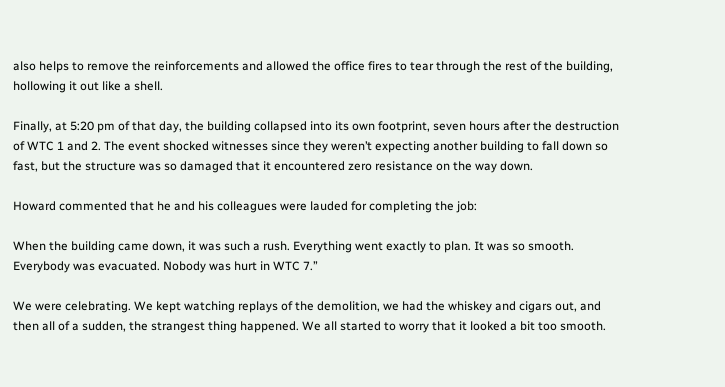also helps to remove the reinforcements and allowed the office fires to tear through the rest of the building, hollowing it out like a shell.

Finally, at 5:20 pm of that day, the building collapsed into its own footprint, seven hours after the destruction of WTC 1 and 2. The event shocked witnesses since they weren’t expecting another building to fall down so fast, but the structure was so damaged that it encountered zero resistance on the way down.

Howard commented that he and his colleagues were lauded for completing the job:

When the building came down, it was such a rush. Everything went exactly to plan. It was so smooth. Everybody was evacuated. Nobody was hurt in WTC 7.”

We were celebrating. We kept watching replays of the demolition, we had the whiskey and cigars out, and then all of a sudden, the strangest thing happened. We all started to worry that it looked a bit too smooth.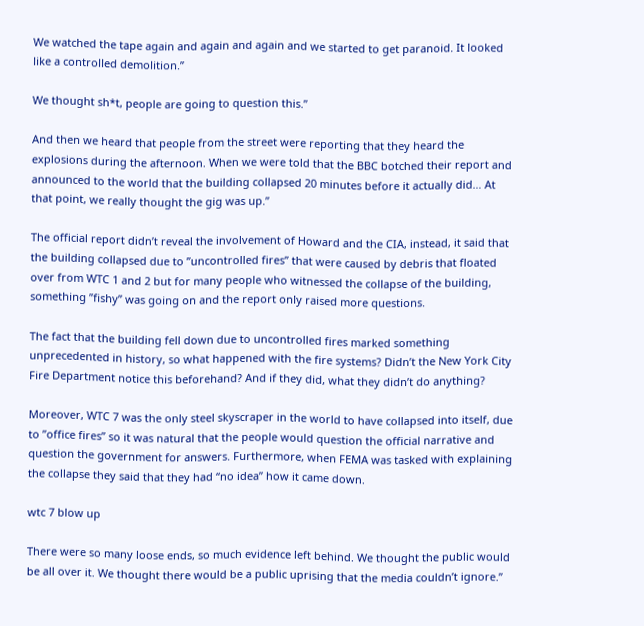We watched the tape again and again and again and we started to get paranoid. It looked like a controlled demolition.”

We thought sh*t, people are going to question this.”

And then we heard that people from the street were reporting that they heard the explosions during the afternoon. When we were told that the BBC botched their report and announced to the world that the building collapsed 20 minutes before it actually did… At that point, we really thought the gig was up.”

The official report didn’t reveal the involvement of Howard and the CIA, instead, it said that the building collapsed due to ”uncontrolled fires” that were caused by debris that floated over from WTC 1 and 2 but for many people who witnessed the collapse of the building, something ”fishy” was going on and the report only raised more questions.

The fact that the building fell down due to uncontrolled fires marked something unprecedented in history, so what happened with the fire systems? Didn’t the New York City Fire Department notice this beforehand? And if they did, what they didn’t do anything?

Moreover, WTC 7 was the only steel skyscraper in the world to have collapsed into itself, due to ”office fires” so it was natural that the people would question the official narrative and question the government for answers. Furthermore, when FEMA was tasked with explaining the collapse they said that they had “no idea” how it came down.

wtc 7 blow up

There were so many loose ends, so much evidence left behind. We thought the public would be all over it. We thought there would be a public uprising that the media couldn’t ignore.”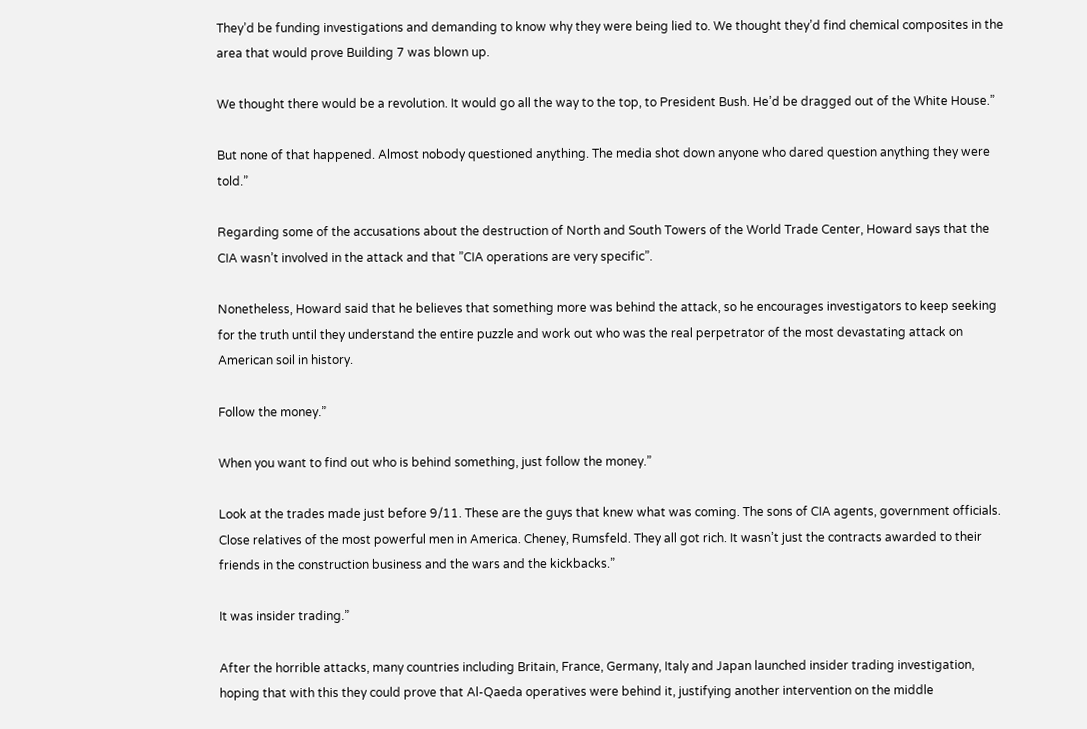They’d be funding investigations and demanding to know why they were being lied to. We thought they’d find chemical composites in the area that would prove Building 7 was blown up.

We thought there would be a revolution. It would go all the way to the top, to President Bush. He’d be dragged out of the White House.”

But none of that happened. Almost nobody questioned anything. The media shot down anyone who dared question anything they were told.”

Regarding some of the accusations about the destruction of North and South Towers of the World Trade Center, Howard says that the CIA wasn’t involved in the attack and that ”CIA operations are very specific”.

Nonetheless, Howard said that he believes that something more was behind the attack, so he encourages investigators to keep seeking for the truth until they understand the entire puzzle and work out who was the real perpetrator of the most devastating attack on American soil in history.

Follow the money.”

When you want to find out who is behind something, just follow the money.”

Look at the trades made just before 9/11. These are the guys that knew what was coming. The sons of CIA agents, government officials. Close relatives of the most powerful men in America. Cheney, Rumsfeld. They all got rich. It wasn’t just the contracts awarded to their friends in the construction business and the wars and the kickbacks.”

It was insider trading.”

After the horrible attacks, many countries including Britain, France, Germany, Italy and Japan launched insider trading investigation, hoping that with this they could prove that Al-Qaeda operatives were behind it, justifying another intervention on the middle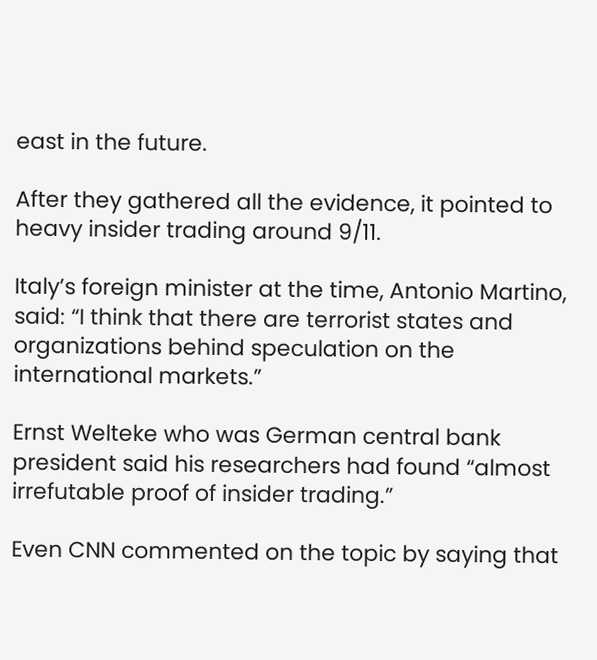east in the future.

After they gathered all the evidence, it pointed to heavy insider trading around 9/11.

Italy’s foreign minister at the time, Antonio Martino, said: “I think that there are terrorist states and organizations behind speculation on the international markets.”

Ernst Welteke who was German central bank president said his researchers had found “almost irrefutable proof of insider trading.”

Even CNN commented on the topic by saying that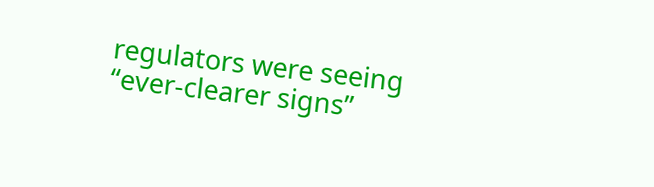regulators were seeing “ever-clearer signs”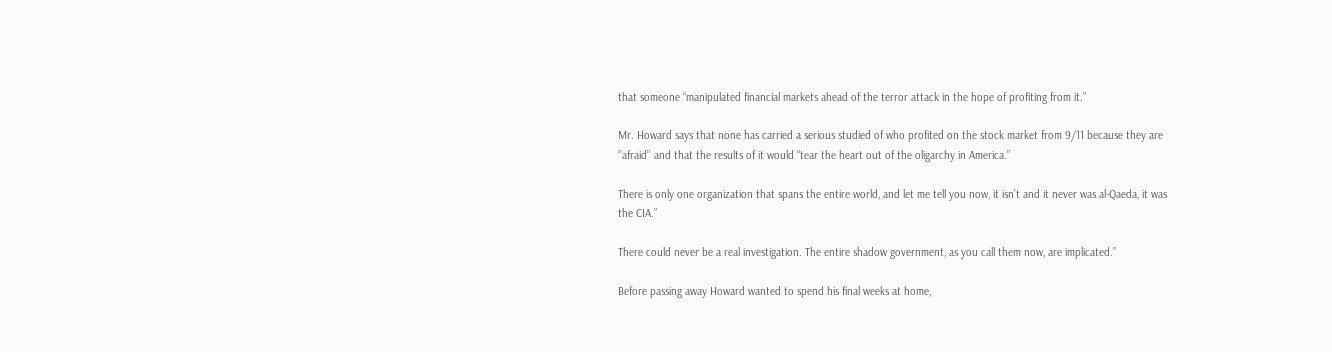that someone “manipulated financial markets ahead of the terror attack in the hope of profiting from it.”

Mr. Howard says that none has carried a serious studied of who profited on the stock market from 9/11 because they are ‘’afraid’’ and that the results of it would “tear the heart out of the oligarchy in America.”

There is only one organization that spans the entire world, and let me tell you now, it isn’t and it never was al-Qaeda, it was the CIA.”

There could never be a real investigation. The entire shadow government, as you call them now, are implicated.”

Before passing away Howard wanted to spend his final weeks at home,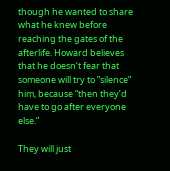though he wanted to share what he knew before reaching the gates of the afterlife. Howard believes that he doesn’t fear that someone will try to ”silence” him, because “then they’d have to go after everyone else.”

They will just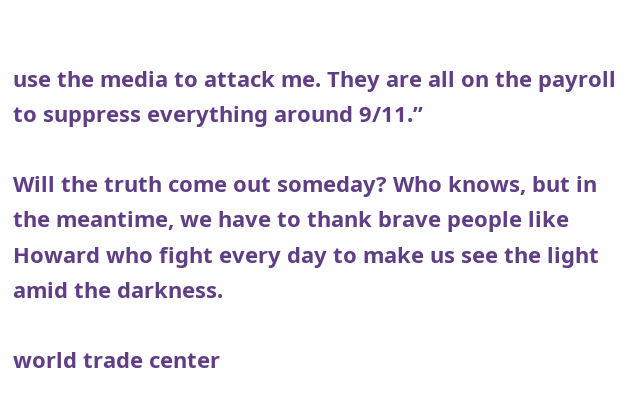use the media to attack me. They are all on the payroll to suppress everything around 9/11.”

Will the truth come out someday? Who knows, but in the meantime, we have to thank brave people like Howard who fight every day to make us see the light amid the darkness.

world trade center